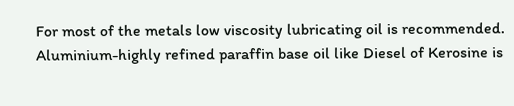For most of the metals low viscosity lubricating oil is recommended. Aluminium-highly refined paraffin base oil like Diesel of Kerosine is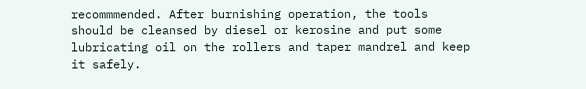recommmended. After burnishing operation, the tools should be cleansed by diesel or kerosine and put some lubricating oil on the rollers and taper mandrel and keep it safely.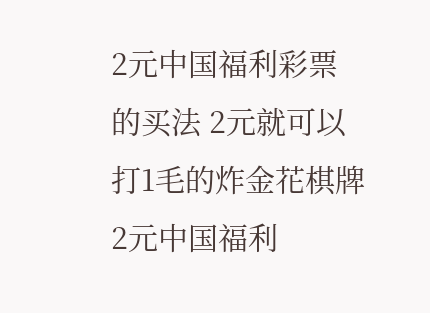2元中国福利彩票的买法 2元就可以打1毛的炸金花棋牌 2元中国福利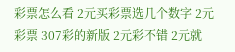彩票怎么看 2元买彩票选几个数字 2元彩票 307彩的新版 2元彩不错 2元就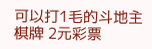可以打1毛的斗地主棋牌 2元彩票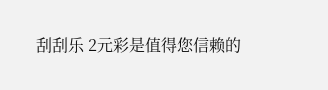刮刮乐 2元彩是值得您信赖的